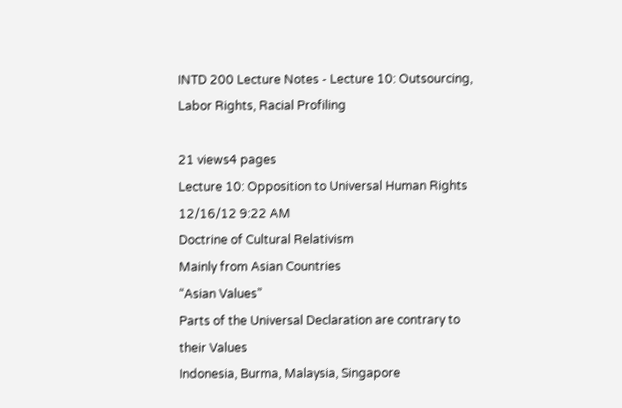INTD 200 Lecture Notes - Lecture 10: Outsourcing, Labor Rights, Racial Profiling

21 views4 pages
Lecture 10: Opposition to Universal Human Rights
12/16/12 9:22 AM
Doctrine of Cultural Relativism
Mainly from Asian Countries
“Asian Values”
Parts of the Universal Declaration are contrary to their Values
Indonesia, Burma, Malaysia, Singapore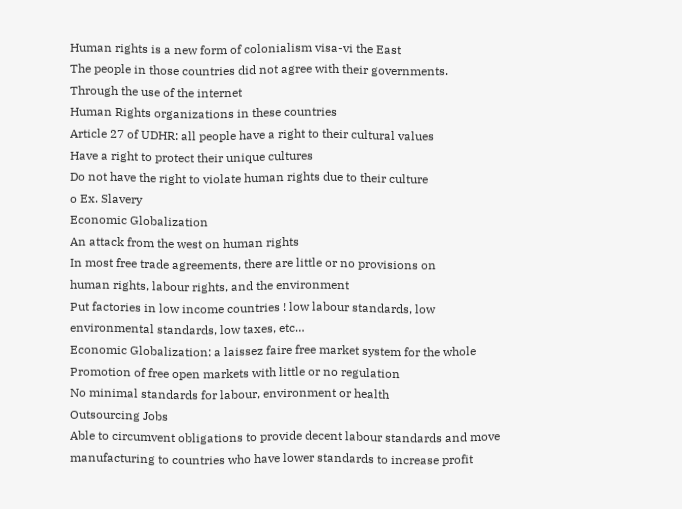Human rights is a new form of colonialism visa-vi the East
The people in those countries did not agree with their governments.
Through the use of the internet
Human Rights organizations in these countries
Article 27 of UDHR: all people have a right to their cultural values
Have a right to protect their unique cultures
Do not have the right to violate human rights due to their culture
o Ex. Slavery
Economic Globalization
An attack from the west on human rights
In most free trade agreements, there are little or no provisions on
human rights, labour rights, and the environment
Put factories in low income countries ! low labour standards, low
environmental standards, low taxes, etc…
Economic Globalization: a laissez faire free market system for the whole
Promotion of free open markets with little or no regulation
No minimal standards for labour, environment or health
Outsourcing Jobs
Able to circumvent obligations to provide decent labour standards and move
manufacturing to countries who have lower standards to increase profit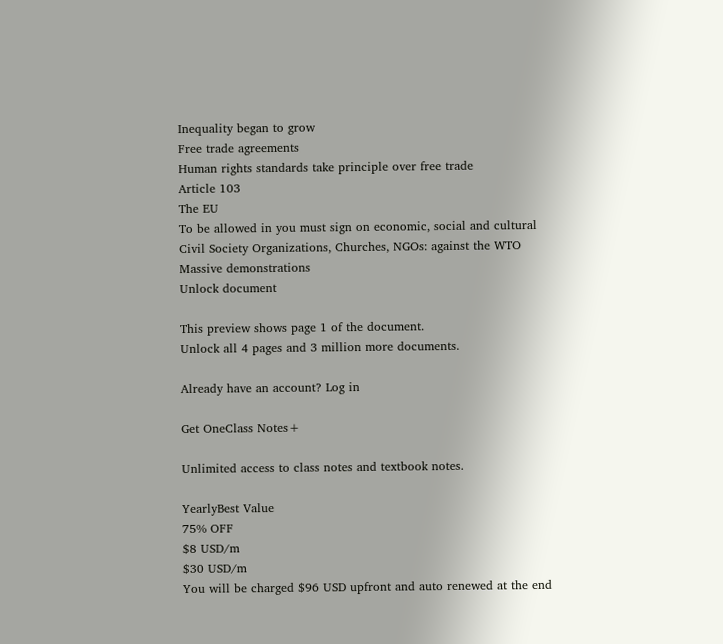Inequality began to grow
Free trade agreements
Human rights standards take principle over free trade
Article 103
The EU
To be allowed in you must sign on economic, social and cultural
Civil Society Organizations, Churches, NGOs: against the WTO
Massive demonstrations
Unlock document

This preview shows page 1 of the document.
Unlock all 4 pages and 3 million more documents.

Already have an account? Log in

Get OneClass Notes+

Unlimited access to class notes and textbook notes.

YearlyBest Value
75% OFF
$8 USD/m
$30 USD/m
You will be charged $96 USD upfront and auto renewed at the end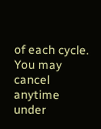of each cycle. You may cancel anytime under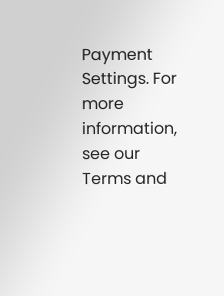Payment Settings. For more information, see our Terms and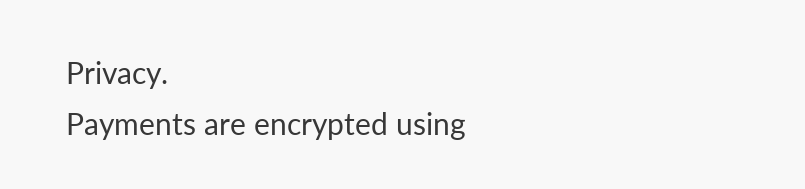Privacy.
Payments are encrypted using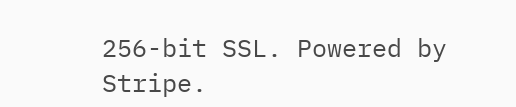256-bit SSL. Powered by Stripe.